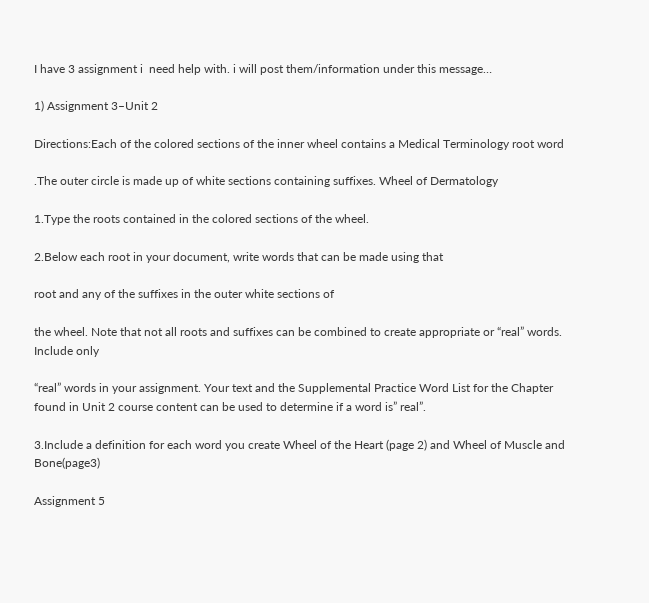I have 3 assignment i  need help with. i will post them/information under this message…

1) Assignment 3–Unit 2

Directions:Each of the colored sections of the inner wheel contains a Medical Terminology root word

.The outer circle is made up of white sections containing suffixes. Wheel of Dermatology

1.Type the roots contained in the colored sections of the wheel.

2.Below each root in your document, write words that can be made using that

root and any of the suffixes in the outer white sections of

the wheel. Note that not all roots and suffixes can be combined to create appropriate or “real” words. Include only

“real” words in your assignment. Your text and the Supplemental Practice Word List for the Chapter found in Unit 2 course content can be used to determine if a word is” real”.

3.Include a definition for each word you create Wheel of the Heart (page 2) and Wheel of Muscle and Bone(page3)

Assignment 5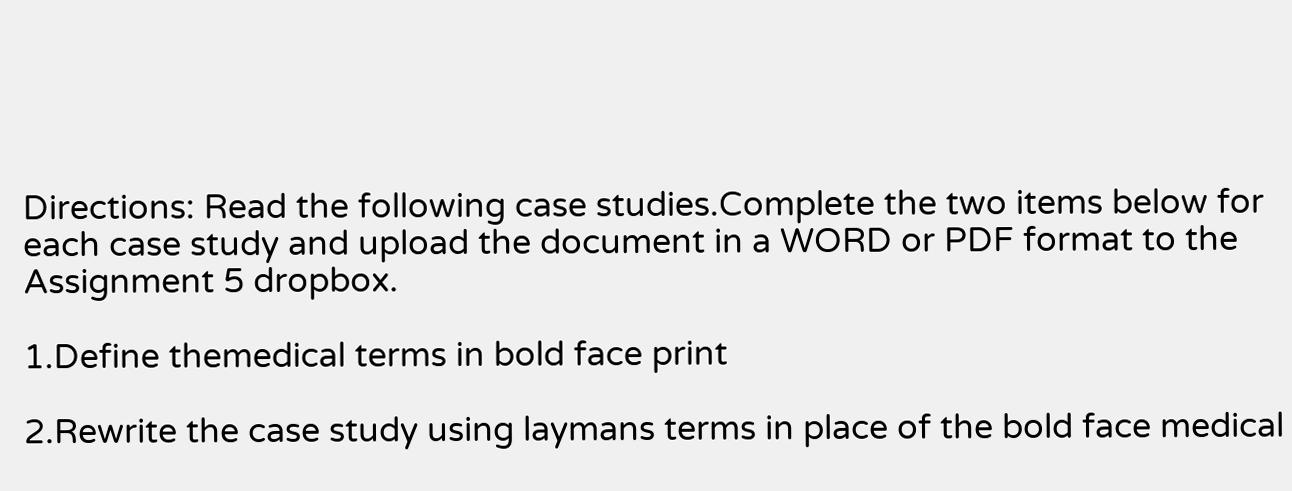Directions: Read the following case studies.Complete the two items below for each case study and upload the document in a WORD or PDF format to the Assignment 5 dropbox.

1.Define themedical terms in bold face print

2.Rewrite the case study using laymans terms in place of the bold face medical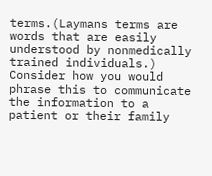terms.(Laymans terms are words that are easily understood by nonmedically trained individuals.) Consider how you would phrase this to communicate the information to a patient or their family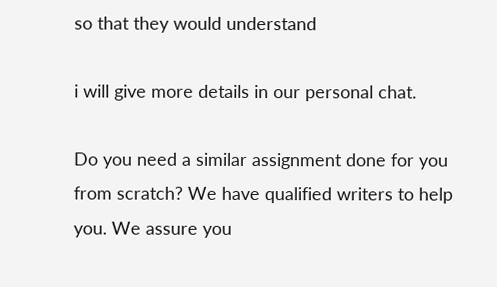so that they would understand

i will give more details in our personal chat.

Do you need a similar assignment done for you from scratch? We have qualified writers to help you. We assure you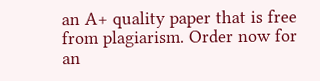an A+ quality paper that is free from plagiarism. Order now for an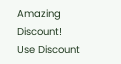Amazing Discount!
Use Discount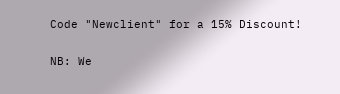Code "Newclient" for a 15% Discount!

NB: We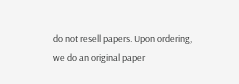do not resell papers. Upon ordering, we do an original paper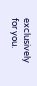exclusively for you.